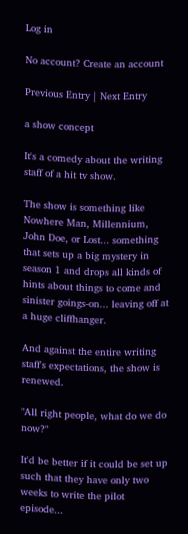Log in

No account? Create an account

Previous Entry | Next Entry

a show concept

It's a comedy about the writing staff of a hit tv show.

The show is something like Nowhere Man, Millennium, John Doe, or Lost... something that sets up a big mystery in season 1 and drops all kinds of hints about things to come and sinister goings-on... leaving off at a huge cliffhanger.

And against the entire writing staff's expectations, the show is renewed.

"All right people, what do we do now?"

It'd be better if it could be set up such that they have only two weeks to write the pilot episode...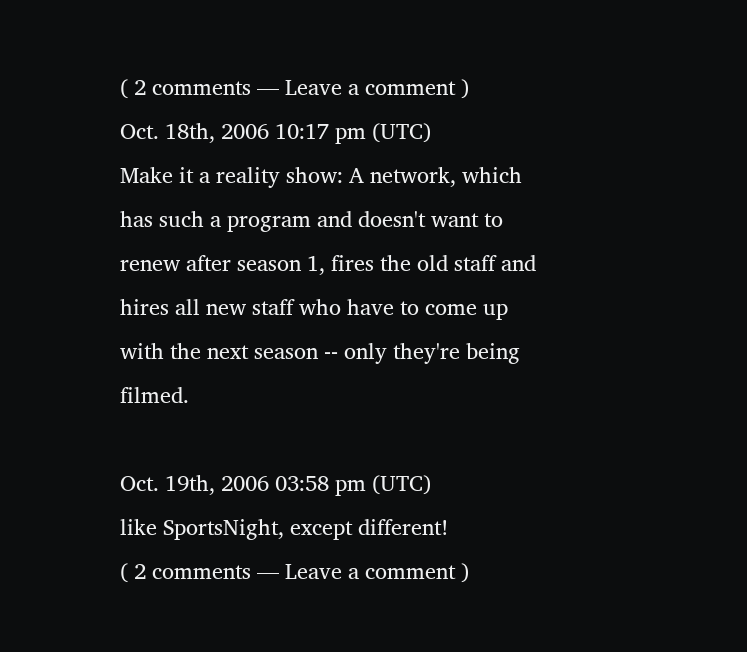( 2 comments — Leave a comment )
Oct. 18th, 2006 10:17 pm (UTC)
Make it a reality show: A network, which has such a program and doesn't want to renew after season 1, fires the old staff and hires all new staff who have to come up with the next season -- only they're being filmed.

Oct. 19th, 2006 03:58 pm (UTC)
like SportsNight, except different!
( 2 comments — Leave a comment )